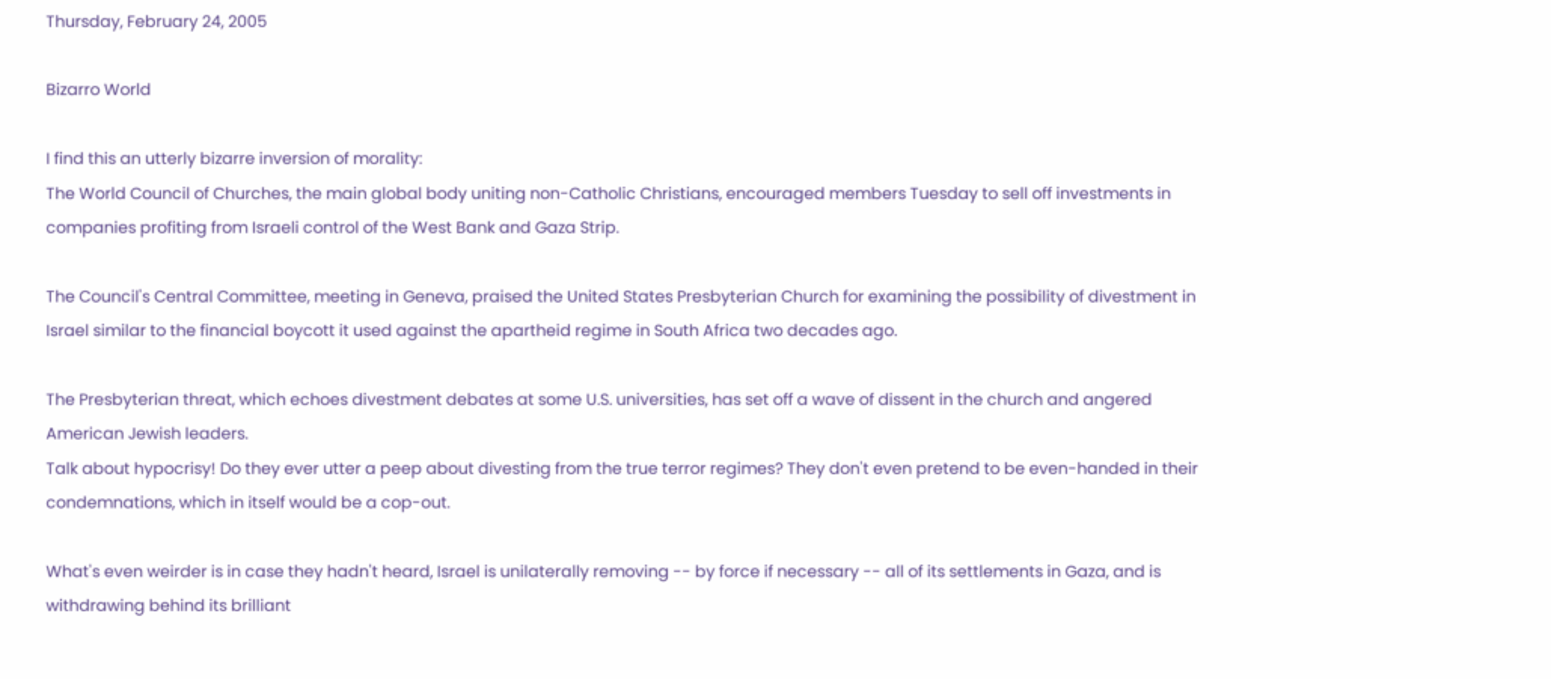Thursday, February 24, 2005

Bizarro World

I find this an utterly bizarre inversion of morality:
The World Council of Churches, the main global body uniting non-Catholic Christians, encouraged members Tuesday to sell off investments in companies profiting from Israeli control of the West Bank and Gaza Strip.

The Council's Central Committee, meeting in Geneva, praised the United States Presbyterian Church for examining the possibility of divestment in Israel similar to the financial boycott it used against the apartheid regime in South Africa two decades ago.

The Presbyterian threat, which echoes divestment debates at some U.S. universities, has set off a wave of dissent in the church and angered American Jewish leaders.
Talk about hypocrisy! Do they ever utter a peep about divesting from the true terror regimes? They don't even pretend to be even-handed in their condemnations, which in itself would be a cop-out.

What's even weirder is in case they hadn't heard, Israel is unilaterally removing -- by force if necessary -- all of its settlements in Gaza, and is withdrawing behind its brilliant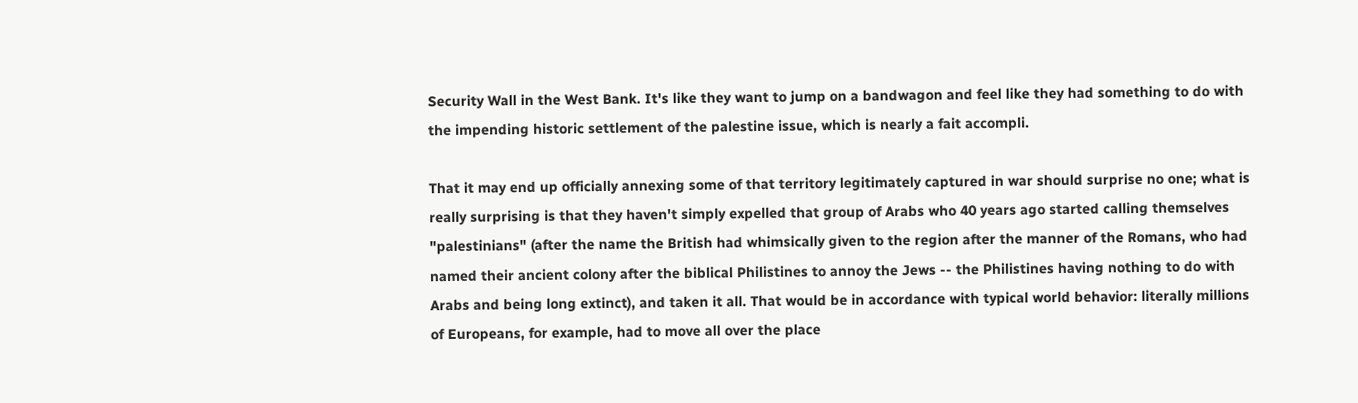Security Wall in the West Bank. It's like they want to jump on a bandwagon and feel like they had something to do with the impending historic settlement of the palestine issue, which is nearly a fait accompli.

That it may end up officially annexing some of that territory legitimately captured in war should surprise no one; what is really surprising is that they haven't simply expelled that group of Arabs who 40 years ago started calling themselves "palestinians" (after the name the British had whimsically given to the region after the manner of the Romans, who had named their ancient colony after the biblical Philistines to annoy the Jews -- the Philistines having nothing to do with Arabs and being long extinct), and taken it all. That would be in accordance with typical world behavior: literally millions of Europeans, for example, had to move all over the place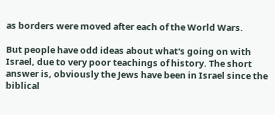as borders were moved after each of the World Wars.

But people have odd ideas about what's going on with Israel, due to very poor teachings of history. The short answer is, obviously the Jews have been in Israel since the biblical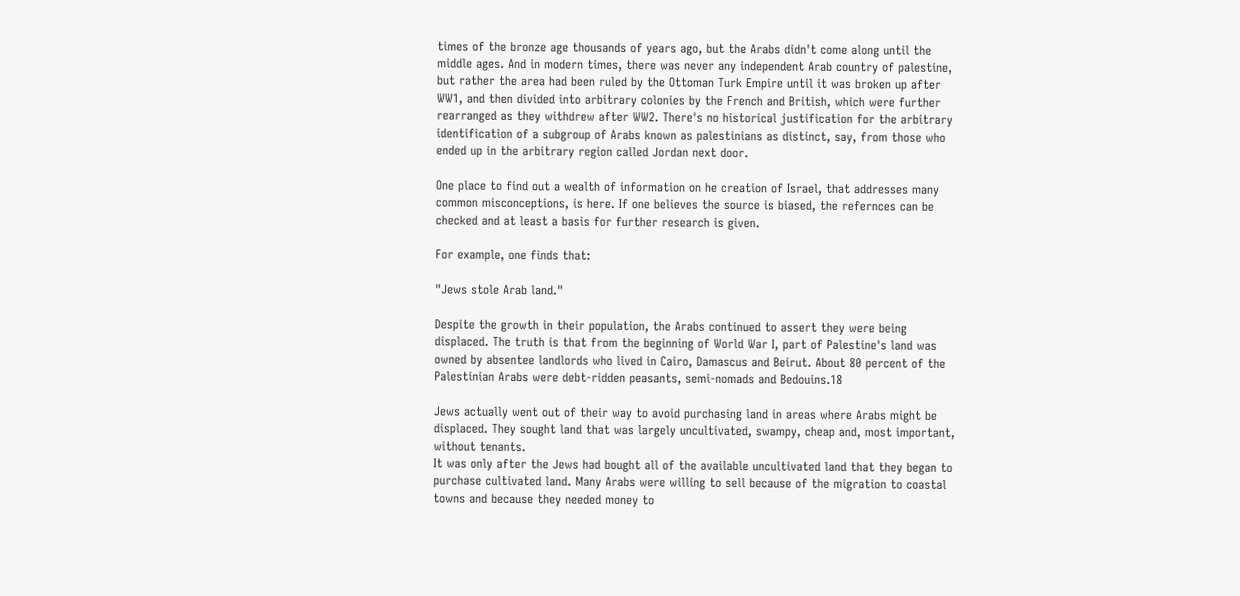times of the bronze age thousands of years ago, but the Arabs didn't come along until the middle ages. And in modern times, there was never any independent Arab country of palestine, but rather the area had been ruled by the Ottoman Turk Empire until it was broken up after WW1, and then divided into arbitrary colonies by the French and British, which were further rearranged as they withdrew after WW2. There's no historical justification for the arbitrary identification of a subgroup of Arabs known as palestinians as distinct, say, from those who ended up in the arbitrary region called Jordan next door.

One place to find out a wealth of information on he creation of Israel, that addresses many common misconceptions, is here. If one believes the source is biased, the refernces can be checked and at least a basis for further research is given.

For example, one finds that:

"Jews stole Arab land."

Despite the growth in their population, the Arabs continued to assert they were being displaced. The truth is that from the beginning of World War I, part of Palestine's land was owned by absentee landlords who lived in Cairo, Damascus and Beirut. About 80 percent of the Palestinian Arabs were debt-ridden peasants, semi-nomads and Bedouins.18

Jews actually went out of their way to avoid purchasing land in areas where Arabs might be displaced. They sought land that was largely uncultivated, swampy, cheap and, most important, without tenants.
It was only after the Jews had bought all of the available uncultivated land that they began to purchase cultivated land. Many Arabs were willing to sell because of the migration to coastal towns and because they needed money to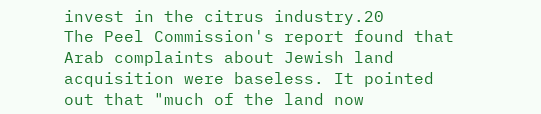invest in the citrus industry.20
The Peel Commission's report found that Arab complaints about Jewish land acquisition were baseless. It pointed out that "much of the land now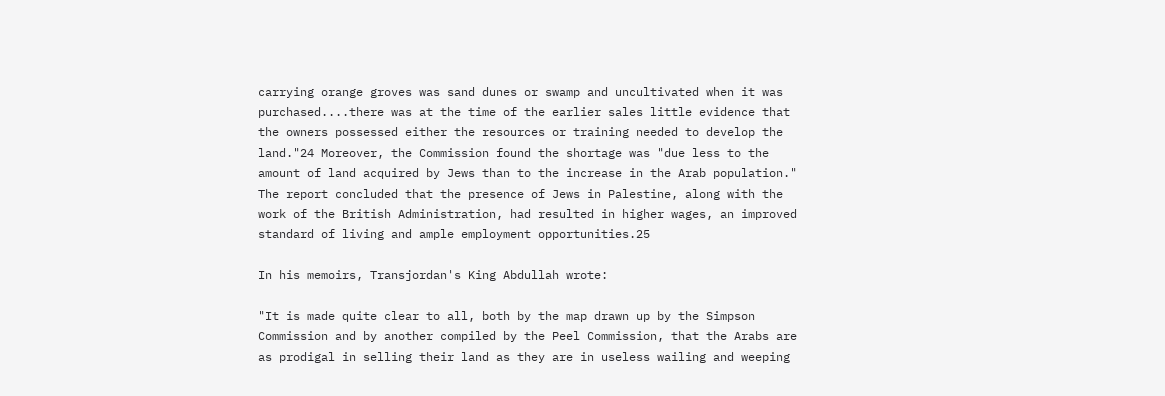carrying orange groves was sand dunes or swamp and uncultivated when it was purchased....there was at the time of the earlier sales little evidence that the owners possessed either the resources or training needed to develop the land."24 Moreover, the Commission found the shortage was "due less to the amount of land acquired by Jews than to the increase in the Arab population." The report concluded that the presence of Jews in Palestine, along with the work of the British Administration, had resulted in higher wages, an improved standard of living and ample employment opportunities.25

In his memoirs, Transjordan's King Abdullah wrote:

"It is made quite clear to all, both by the map drawn up by the Simpson Commission and by another compiled by the Peel Commission, that the Arabs are as prodigal in selling their land as they are in useless wailing and weeping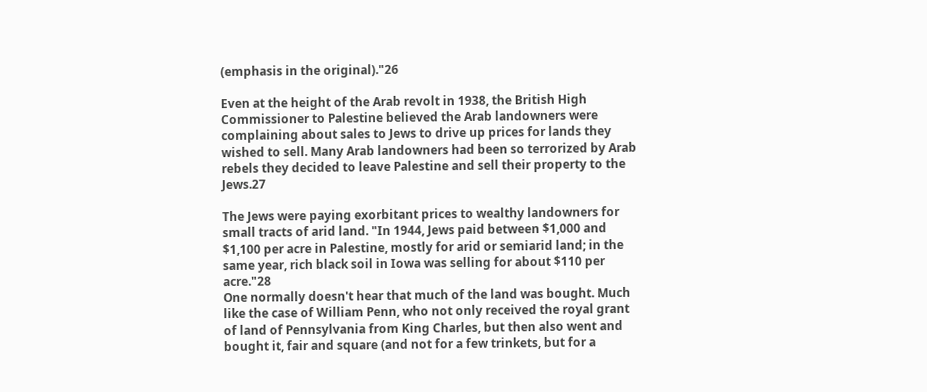(emphasis in the original)."26

Even at the height of the Arab revolt in 1938, the British High Commissioner to Palestine believed the Arab landowners were complaining about sales to Jews to drive up prices for lands they wished to sell. Many Arab landowners had been so terrorized by Arab rebels they decided to leave Palestine and sell their property to the Jews.27

The Jews were paying exorbitant prices to wealthy landowners for small tracts of arid land. "In 1944, Jews paid between $1,000 and $1,100 per acre in Palestine, mostly for arid or semiarid land; in the same year, rich black soil in Iowa was selling for about $110 per acre."28
One normally doesn't hear that much of the land was bought. Much like the case of William Penn, who not only received the royal grant of land of Pennsylvania from King Charles, but then also went and bought it, fair and square (and not for a few trinkets, but for a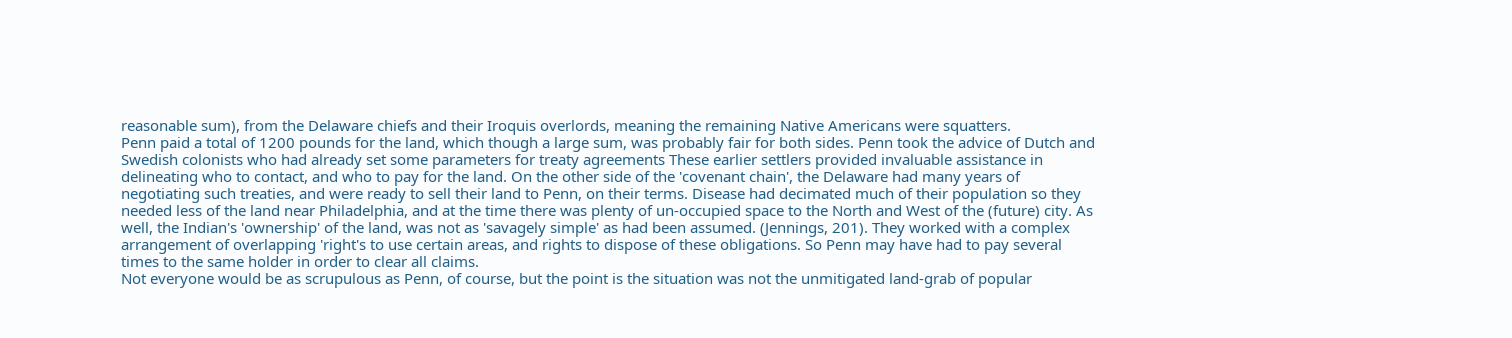reasonable sum), from the Delaware chiefs and their Iroquis overlords, meaning the remaining Native Americans were squatters.
Penn paid a total of 1200 pounds for the land, which though a large sum, was probably fair for both sides. Penn took the advice of Dutch and Swedish colonists who had already set some parameters for treaty agreements These earlier settlers provided invaluable assistance in delineating who to contact, and who to pay for the land. On the other side of the 'covenant chain', the Delaware had many years of negotiating such treaties, and were ready to sell their land to Penn, on their terms. Disease had decimated much of their population so they needed less of the land near Philadelphia, and at the time there was plenty of un-occupied space to the North and West of the (future) city. As well, the Indian's 'ownership' of the land, was not as 'savagely simple' as had been assumed. (Jennings, 201). They worked with a complex arrangement of overlapping 'right's to use certain areas, and rights to dispose of these obligations. So Penn may have had to pay several times to the same holder in order to clear all claims.
Not everyone would be as scrupulous as Penn, of course, but the point is the situation was not the unmitigated land-grab of popular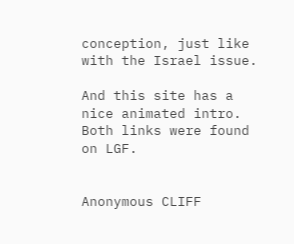conception, just like with the Israel issue.

And this site has a nice animated intro. Both links were found on LGF.


Anonymous CLIFF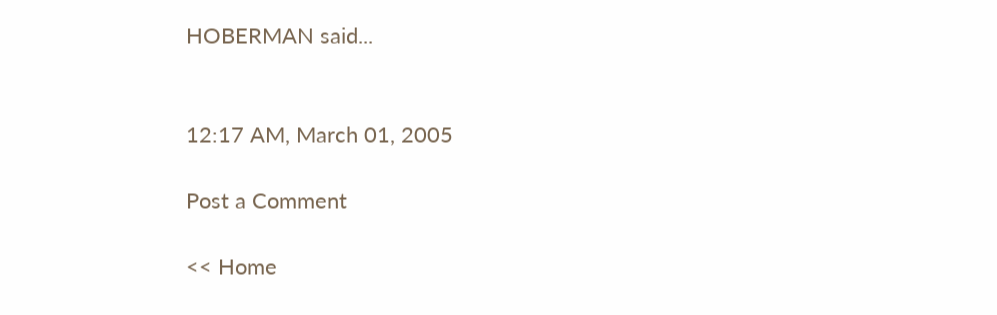HOBERMAN said...


12:17 AM, March 01, 2005

Post a Comment

<< Home